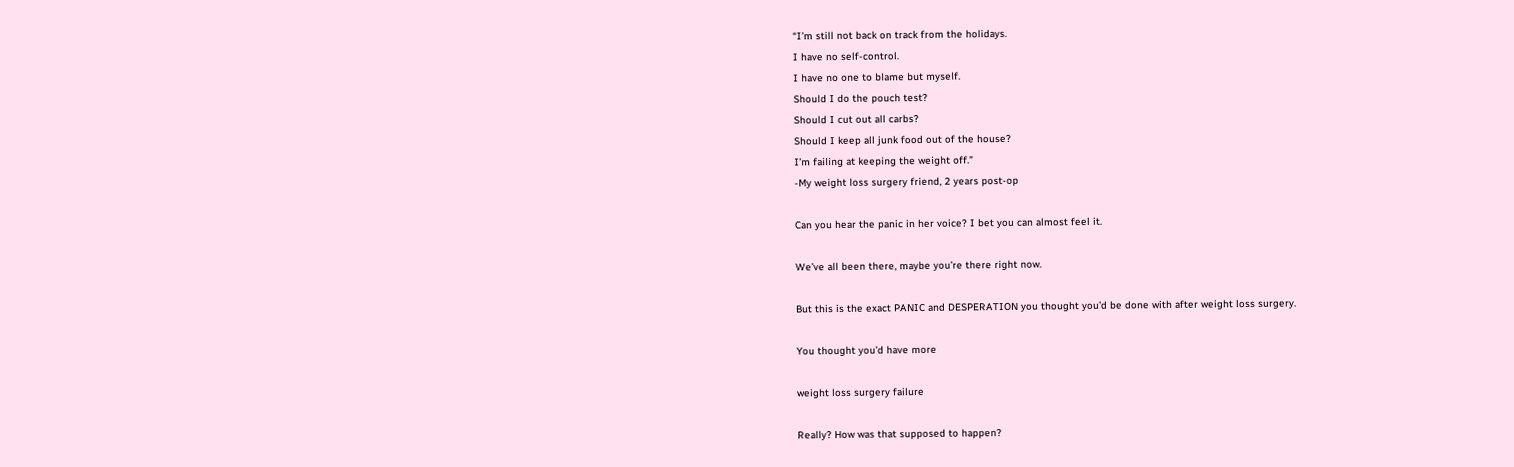“I’m still not back on track from the holidays.
I have no self-control.
I have no one to blame but myself.
Should I do the pouch test?
Should I cut out all carbs?
Should I keep all junk food out of the house?
I’m failing at keeping the weight off.”
-My weight loss surgery friend, 2 years post-op

Can you hear the panic in her voice? I bet you can almost feel it.

We’ve all been there, maybe you’re there right now.

But this is the exact PANIC and DESPERATION you thought you’d be done with after weight loss surgery.

You thought you’d have more

weight loss surgery failure

Really? How was that supposed to happen?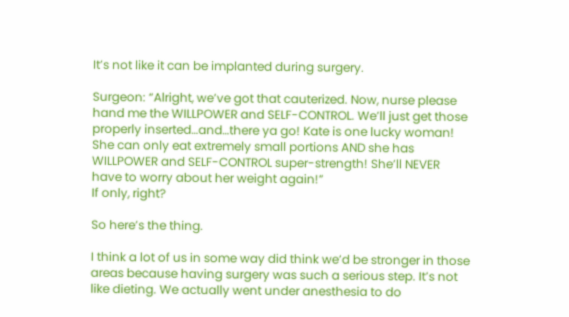It’s not like it can be implanted during surgery.

Surgeon: “Alright, we’ve got that cauterized. Now, nurse please hand me the WILLPOWER and SELF-CONTROL. We’ll just get those properly inserted…and…there ya go! Kate is one lucky woman! She can only eat extremely small portions AND she has WILLPOWER and SELF-CONTROL super-strength! She’ll NEVER have to worry about her weight again!”
If only, right?

So here’s the thing.

I think a lot of us in some way did think we’d be stronger in those areas because having surgery was such a serious step. It’s not like dieting. We actually went under anesthesia to do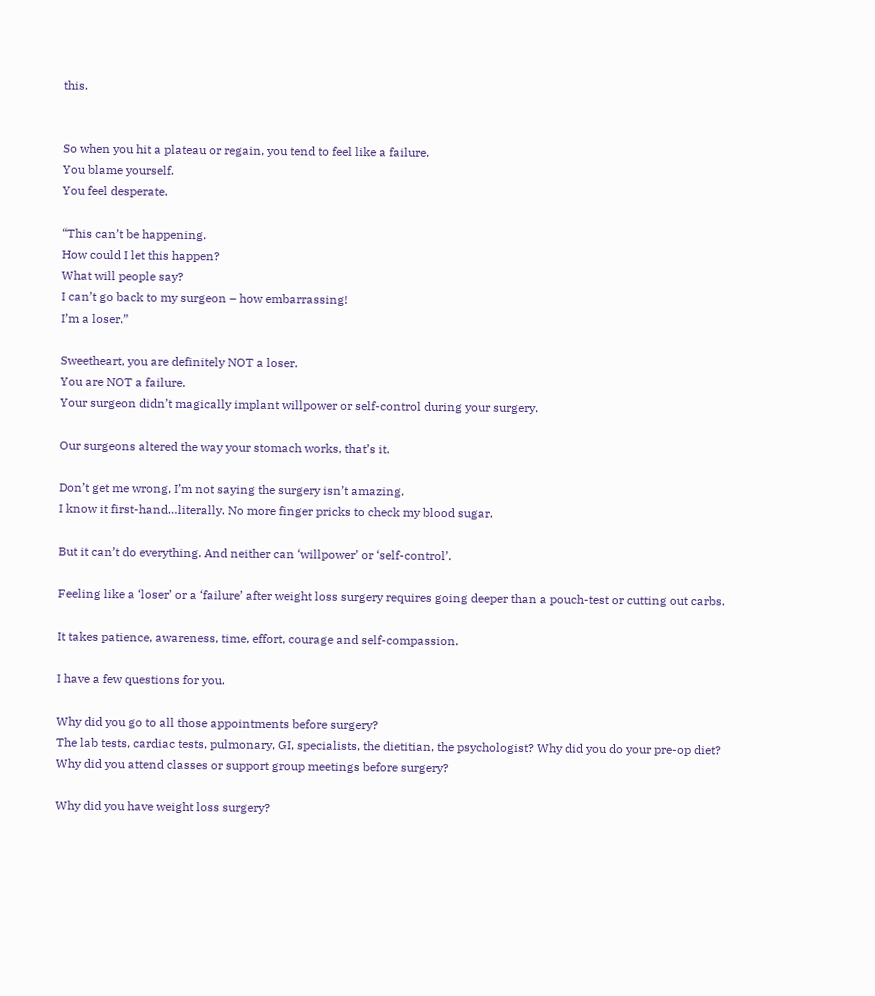this.


So when you hit a plateau or regain, you tend to feel like a failure.
You blame yourself.
You feel desperate.

“This can’t be happening.
How could I let this happen?
What will people say?
I can’t go back to my surgeon – how embarrassing!
I’m a loser.”

Sweetheart, you are definitely NOT a loser.
You are NOT a failure.
Your surgeon didn’t magically implant willpower or self-control during your surgery.

Our surgeons altered the way your stomach works, that’s it.

Don’t get me wrong, I’m not saying the surgery isn’t amazing.
I know it first-hand…literally. No more finger pricks to check my blood sugar.

But it can’t do everything. And neither can ‘willpower’ or ‘self-control’.

Feeling like a ‘loser’ or a ‘failure’ after weight loss surgery requires going deeper than a pouch-test or cutting out carbs.

It takes patience, awareness, time, effort, courage and self-compassion.

I have a few questions for you.

Why did you go to all those appointments before surgery?
The lab tests, cardiac tests, pulmonary, GI, specialists, the dietitian, the psychologist? Why did you do your pre-op diet?
Why did you attend classes or support group meetings before surgery?

Why did you have weight loss surgery?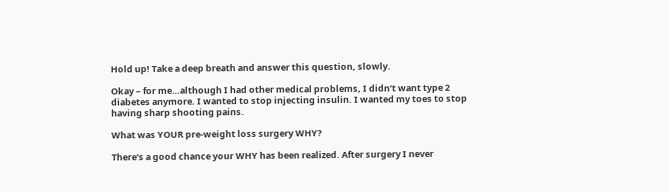Hold up! Take a deep breath and answer this question, slowly.

Okay – for me…although I had other medical problems, I didn’t want type 2 diabetes anymore. I wanted to stop injecting insulin. I wanted my toes to stop having sharp shooting pains.

What was YOUR pre-weight loss surgery WHY?

There’s a good chance your WHY has been realized. After surgery I never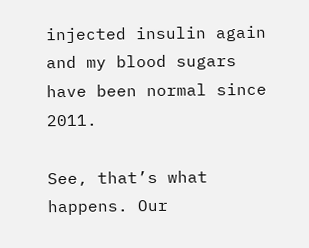injected insulin again and my blood sugars have been normal since 2011.

See, that’s what happens. Our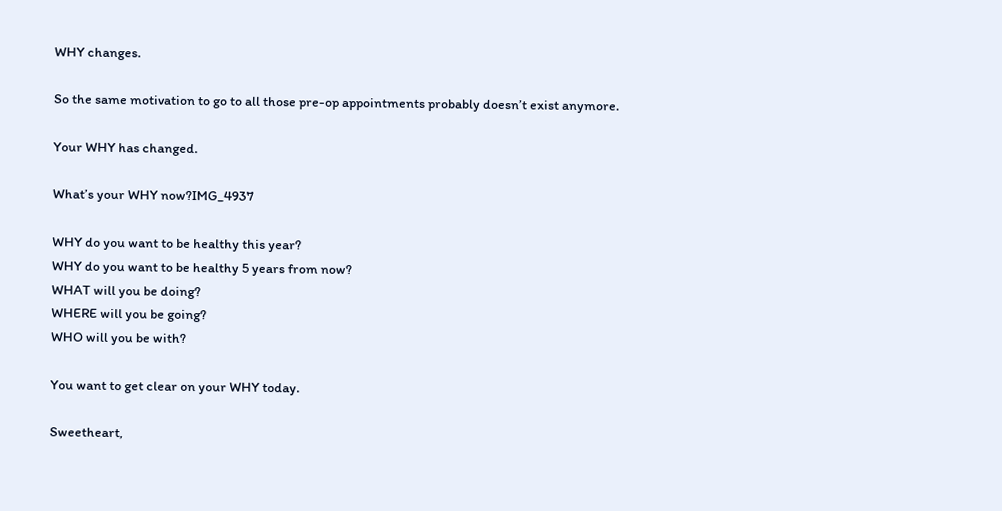WHY changes.

So the same motivation to go to all those pre-op appointments probably doesn’t exist anymore.

Your WHY has changed.

What’s your WHY now?IMG_4937

WHY do you want to be healthy this year?
WHY do you want to be healthy 5 years from now?
WHAT will you be doing?
WHERE will you be going?
WHO will you be with?

You want to get clear on your WHY today.

Sweetheart,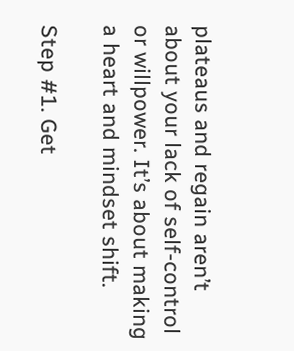plateaus and regain aren’t about your lack of self-control or willpower. It’s about making a heart and mindset shift.

Step #1. Get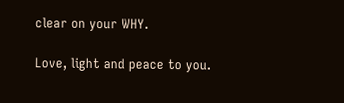clear on your WHY.

Love, light and peace to you.